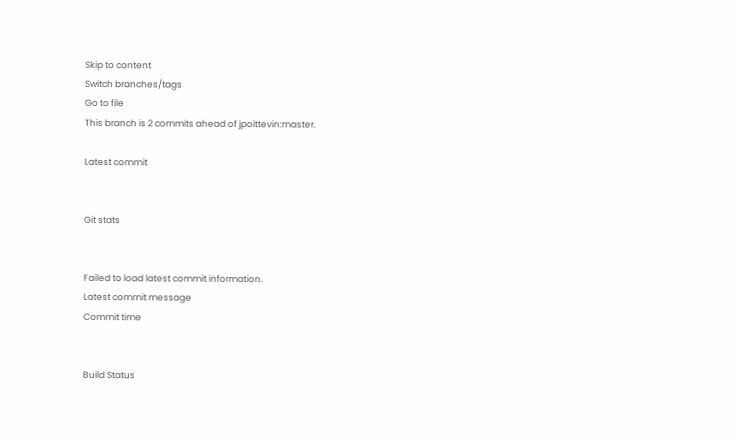Skip to content
Switch branches/tags
Go to file
This branch is 2 commits ahead of jpoittevin:master.

Latest commit


Git stats


Failed to load latest commit information.
Latest commit message
Commit time


Build Status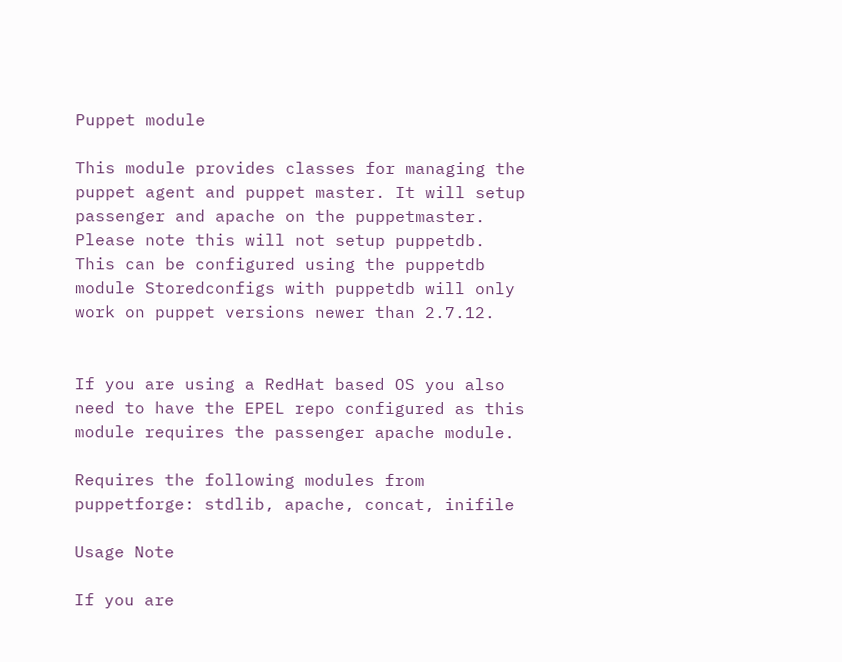Puppet module

This module provides classes for managing the puppet agent and puppet master. It will setup passenger and apache on the puppetmaster. Please note this will not setup puppetdb. This can be configured using the puppetdb module Storedconfigs with puppetdb will only work on puppet versions newer than 2.7.12.


If you are using a RedHat based OS you also need to have the EPEL repo configured as this module requires the passenger apache module.

Requires the following modules from puppetforge: stdlib, apache, concat, inifile

Usage Note

If you are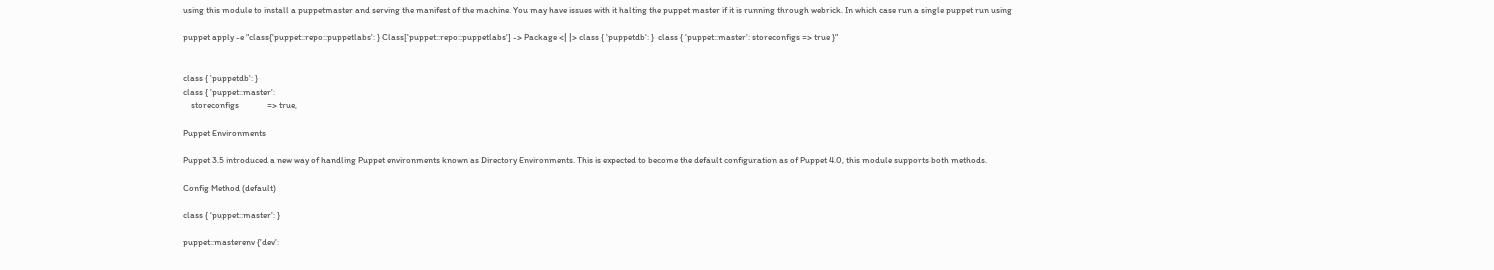using this module to install a puppetmaster and serving the manifest of the machine. You may have issues with it halting the puppet master if it is running through webrick. In which case run a single puppet run using

puppet apply -e "class{'puppet::repo::puppetlabs': } Class['puppet::repo::puppetlabs'] -> Package <| |> class { 'puppetdb': }  class { 'puppet::master': storeconfigs => true }"


class { 'puppetdb': }
class { 'puppet::master':
    storeconfigs              => true,

Puppet Environments

Puppet 3.5 introduced a new way of handling Puppet environments known as Directory Environments. This is expected to become the default configuration as of Puppet 4.0, this module supports both methods.

Config Method (default)

class { 'puppet::master': }

puppet::masterenv {'dev':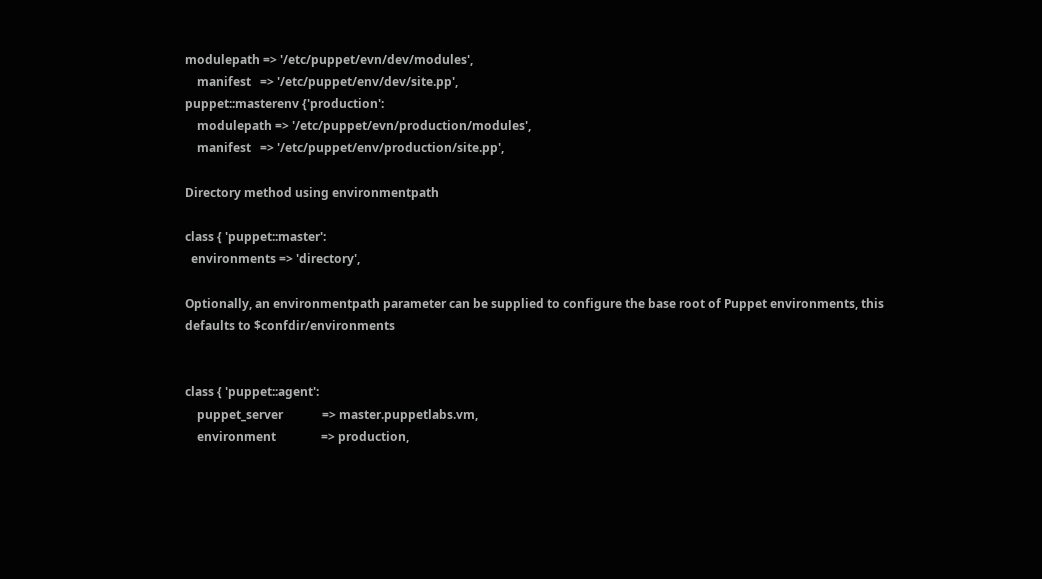modulepath => '/etc/puppet/evn/dev/modules',
    manifest   => '/etc/puppet/env/dev/site.pp',
puppet::masterenv {'production':
    modulepath => '/etc/puppet/evn/production/modules',
    manifest   => '/etc/puppet/env/production/site.pp',

Directory method using environmentpath

class { 'puppet::master':
  environments => 'directory',

Optionally, an environmentpath parameter can be supplied to configure the base root of Puppet environments, this defaults to $confdir/environments


class { 'puppet::agent':
    puppet_server             => master.puppetlabs.vm,
    environment               => production,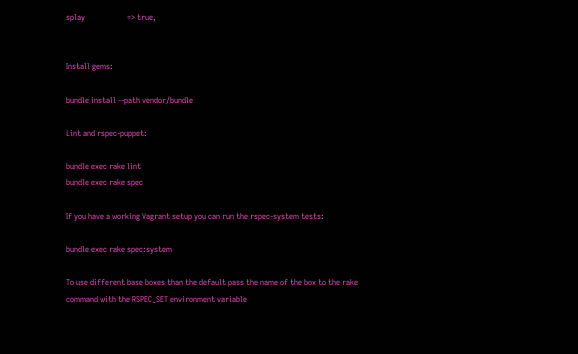splay                     => true,


Install gems:

bundle install --path vendor/bundle

Lint and rspec-puppet:

bundle exec rake lint
bundle exec rake spec

If you have a working Vagrant setup you can run the rspec-system tests:

bundle exec rake spec:system

To use different base boxes than the default pass the name of the box to the rake command with the RSPEC_SET environment variable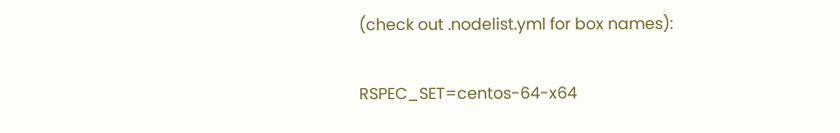(check out .nodelist.yml for box names):

RSPEC_SET=centos-64-x64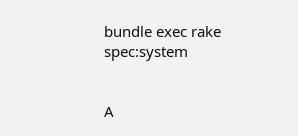bundle exec rake spec:system


A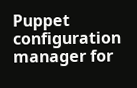Puppet configuration manager for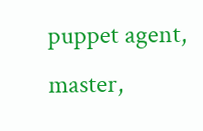puppet agent, master,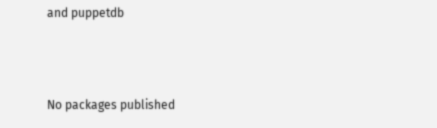and puppetdb



No packages published